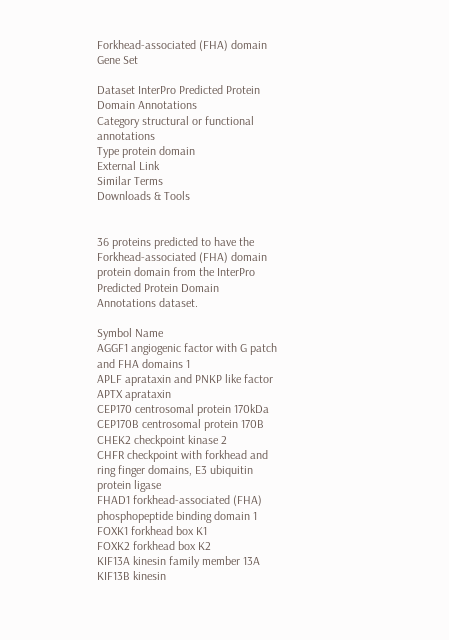Forkhead-associated (FHA) domain Gene Set

Dataset InterPro Predicted Protein Domain Annotations
Category structural or functional annotations
Type protein domain
External Link
Similar Terms
Downloads & Tools


36 proteins predicted to have the Forkhead-associated (FHA) domain protein domain from the InterPro Predicted Protein Domain Annotations dataset.

Symbol Name
AGGF1 angiogenic factor with G patch and FHA domains 1
APLF aprataxin and PNKP like factor
APTX aprataxin
CEP170 centrosomal protein 170kDa
CEP170B centrosomal protein 170B
CHEK2 checkpoint kinase 2
CHFR checkpoint with forkhead and ring finger domains, E3 ubiquitin protein ligase
FHAD1 forkhead-associated (FHA) phosphopeptide binding domain 1
FOXK1 forkhead box K1
FOXK2 forkhead box K2
KIF13A kinesin family member 13A
KIF13B kinesin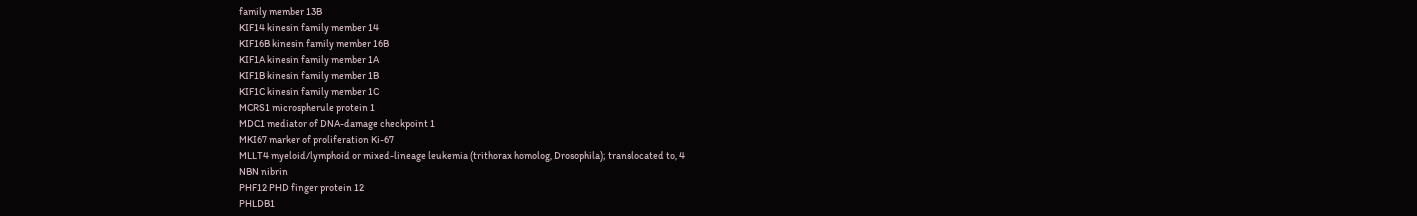family member 13B
KIF14 kinesin family member 14
KIF16B kinesin family member 16B
KIF1A kinesin family member 1A
KIF1B kinesin family member 1B
KIF1C kinesin family member 1C
MCRS1 microspherule protein 1
MDC1 mediator of DNA-damage checkpoint 1
MKI67 marker of proliferation Ki-67
MLLT4 myeloid/lymphoid or mixed-lineage leukemia (trithorax homolog, Drosophila); translocated to, 4
NBN nibrin
PHF12 PHD finger protein 12
PHLDB1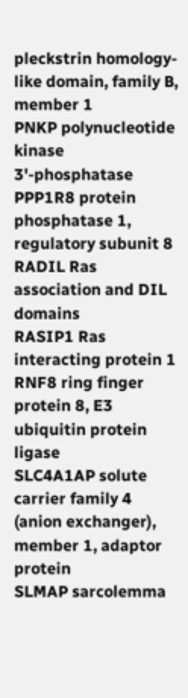pleckstrin homology-like domain, family B, member 1
PNKP polynucleotide kinase 3'-phosphatase
PPP1R8 protein phosphatase 1, regulatory subunit 8
RADIL Ras association and DIL domains
RASIP1 Ras interacting protein 1
RNF8 ring finger protein 8, E3 ubiquitin protein ligase
SLC4A1AP solute carrier family 4 (anion exchanger), member 1, adaptor protein
SLMAP sarcolemma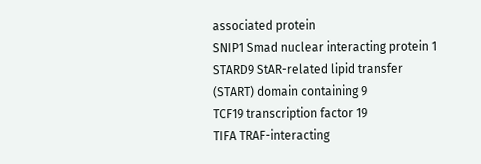associated protein
SNIP1 Smad nuclear interacting protein 1
STARD9 StAR-related lipid transfer (START) domain containing 9
TCF19 transcription factor 19
TIFA TRAF-interacting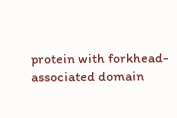protein with forkhead-associated domain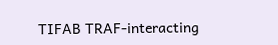TIFAB TRAF-interacting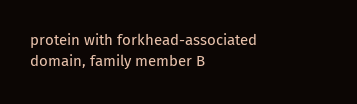protein with forkhead-associated domain, family member B